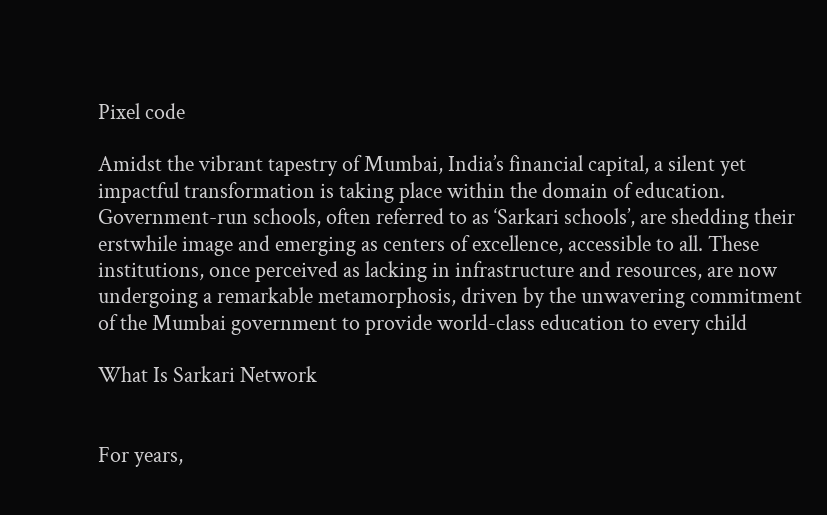Pixel code

Amidst the vibrant tapestry of Mumbai, India’s financial capital, a silent yet impactful transformation is taking place within the domain of education. Government-run schools, often referred to as ‘Sarkari schools’, are shedding their erstwhile image and emerging as centers of excellence, accessible to all. These institutions, once perceived as lacking in infrastructure and resources, are now undergoing a remarkable metamorphosis, driven by the unwavering commitment of the Mumbai government to provide world-class education to every child

What Is Sarkari Network


For years,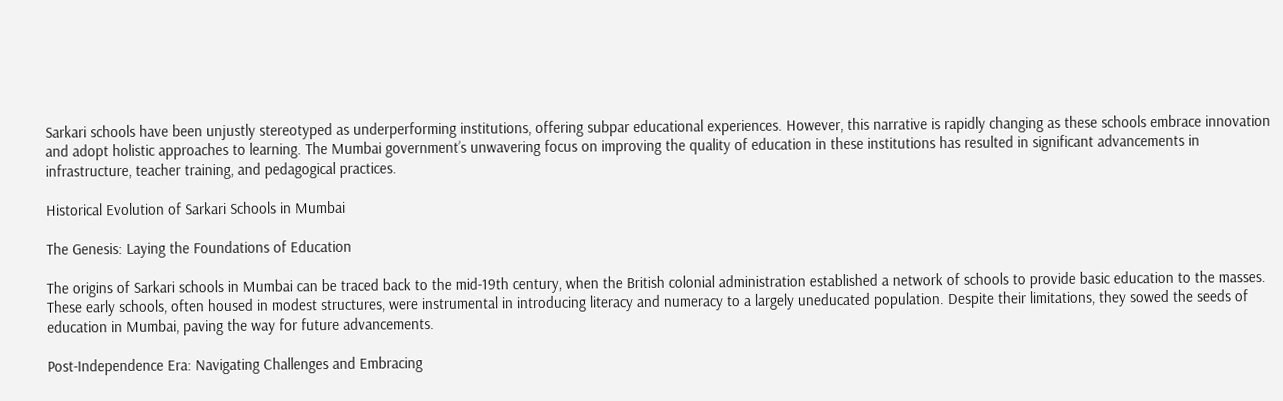Sarkari schools have been unjustly stereotyped as underperforming institutions, offering subpar educational experiences. However, this narrative is rapidly changing as these schools embrace innovation and adopt holistic approaches to learning. The Mumbai government’s unwavering focus on improving the quality of education in these institutions has resulted in significant advancements in infrastructure, teacher training, and pedagogical practices.

Historical Evolution of Sarkari Schools in Mumbai

The Genesis: Laying the Foundations of Education

The origins of Sarkari schools in Mumbai can be traced back to the mid-19th century, when the British colonial administration established a network of schools to provide basic education to the masses. These early schools, often housed in modest structures, were instrumental in introducing literacy and numeracy to a largely uneducated population. Despite their limitations, they sowed the seeds of education in Mumbai, paving the way for future advancements.

Post-Independence Era: Navigating Challenges and Embracing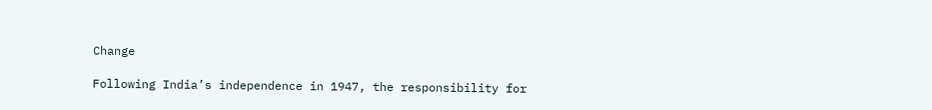Change

Following India’s independence in 1947, the responsibility for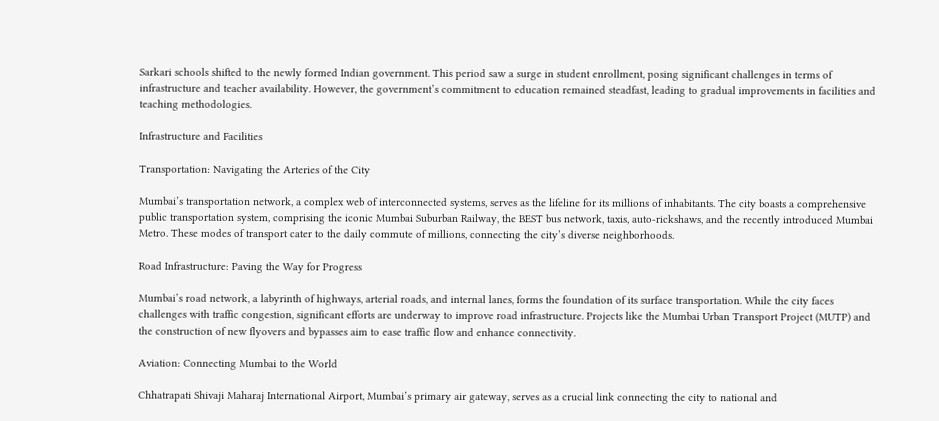Sarkari schools shifted to the newly formed Indian government. This period saw a surge in student enrollment, posing significant challenges in terms of infrastructure and teacher availability. However, the government’s commitment to education remained steadfast, leading to gradual improvements in facilities and teaching methodologies.

Infrastructure and Facilities

Transportation: Navigating the Arteries of the City

Mumbai’s transportation network, a complex web of interconnected systems, serves as the lifeline for its millions of inhabitants. The city boasts a comprehensive public transportation system, comprising the iconic Mumbai Suburban Railway, the BEST bus network, taxis, auto-rickshaws, and the recently introduced Mumbai Metro. These modes of transport cater to the daily commute of millions, connecting the city’s diverse neighborhoods.

Road Infrastructure: Paving the Way for Progress

Mumbai’s road network, a labyrinth of highways, arterial roads, and internal lanes, forms the foundation of its surface transportation. While the city faces challenges with traffic congestion, significant efforts are underway to improve road infrastructure. Projects like the Mumbai Urban Transport Project (MUTP) and the construction of new flyovers and bypasses aim to ease traffic flow and enhance connectivity.

Aviation: Connecting Mumbai to the World

Chhatrapati Shivaji Maharaj International Airport, Mumbai’s primary air gateway, serves as a crucial link connecting the city to national and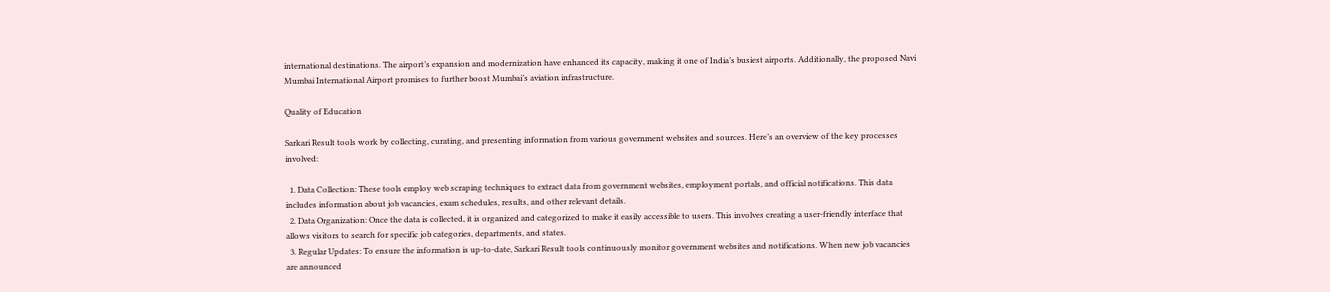international destinations. The airport’s expansion and modernization have enhanced its capacity, making it one of India’s busiest airports. Additionally, the proposed Navi Mumbai International Airport promises to further boost Mumbai’s aviation infrastructure.

Quality of Education

Sarkari Result tools work by collecting, curating, and presenting information from various government websites and sources. Here’s an overview of the key processes involved:

  1. Data Collection: These tools employ web scraping techniques to extract data from government websites, employment portals, and official notifications. This data includes information about job vacancies, exam schedules, results, and other relevant details.
  2. Data Organization: Once the data is collected, it is organized and categorized to make it easily accessible to users. This involves creating a user-friendly interface that allows visitors to search for specific job categories, departments, and states.
  3. Regular Updates: To ensure the information is up-to-date, Sarkari Result tools continuously monitor government websites and notifications. When new job vacancies are announced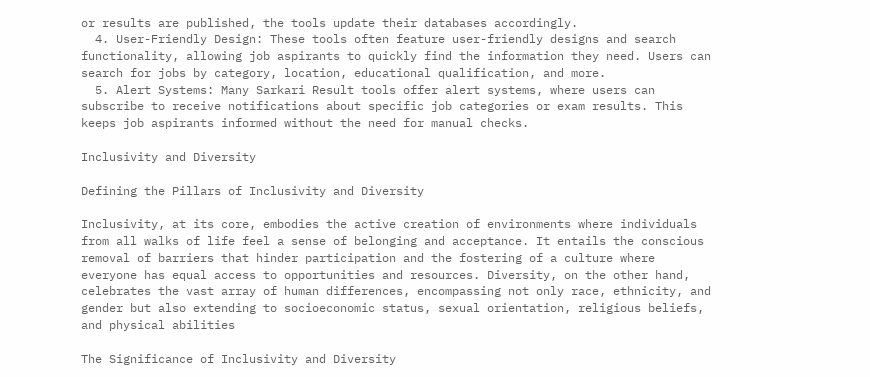or results are published, the tools update their databases accordingly.
  4. User-Friendly Design: These tools often feature user-friendly designs and search functionality, allowing job aspirants to quickly find the information they need. Users can search for jobs by category, location, educational qualification, and more.
  5. Alert Systems: Many Sarkari Result tools offer alert systems, where users can subscribe to receive notifications about specific job categories or exam results. This keeps job aspirants informed without the need for manual checks.

Inclusivity and Diversity

Defining the Pillars of Inclusivity and Diversity

Inclusivity, at its core, embodies the active creation of environments where individuals from all walks of life feel a sense of belonging and acceptance. It entails the conscious removal of barriers that hinder participation and the fostering of a culture where everyone has equal access to opportunities and resources. Diversity, on the other hand, celebrates the vast array of human differences, encompassing not only race, ethnicity, and gender but also extending to socioeconomic status, sexual orientation, religious beliefs, and physical abilities

The Significance of Inclusivity and Diversity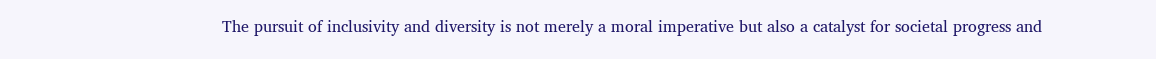The pursuit of inclusivity and diversity is not merely a moral imperative but also a catalyst for societal progress and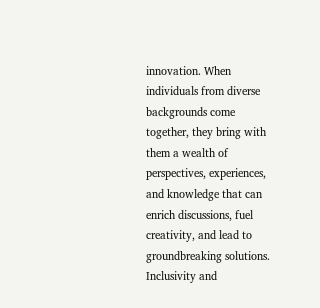innovation. When individuals from diverse backgrounds come together, they bring with them a wealth of perspectives, experiences, and knowledge that can enrich discussions, fuel creativity, and lead to groundbreaking solutions. Inclusivity and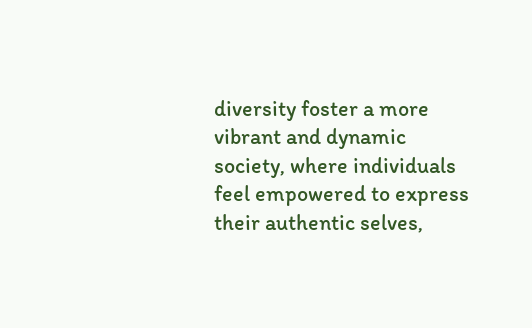diversity foster a more vibrant and dynamic society, where individuals feel empowered to express their authentic selves,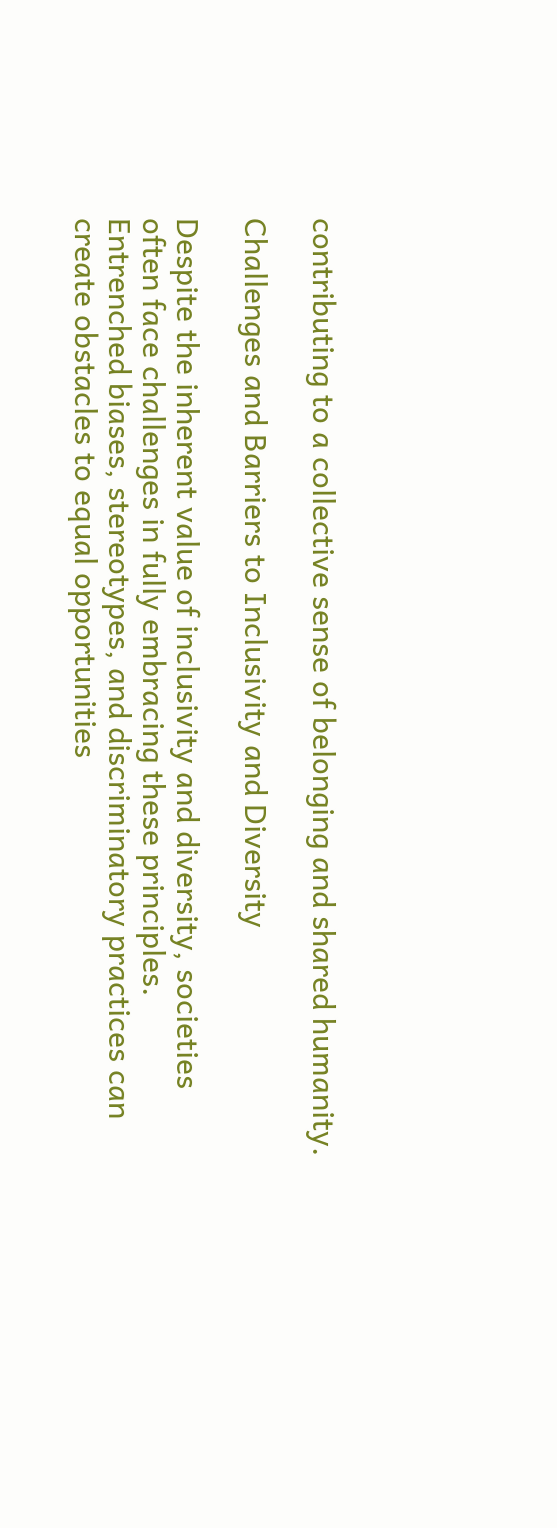contributing to a collective sense of belonging and shared humanity.

Challenges and Barriers to Inclusivity and Diversity

Despite the inherent value of inclusivity and diversity, societies often face challenges in fully embracing these principles. Entrenched biases, stereotypes, and discriminatory practices can create obstacles to equal opportunities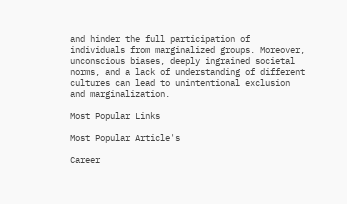and hinder the full participation of individuals from marginalized groups. Moreover, unconscious biases, deeply ingrained societal norms, and a lack of understanding of different cultures can lead to unintentional exclusion and marginalization.

Most Popular Links

Most Popular Article's

Career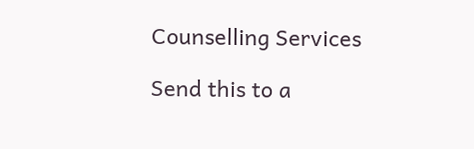Counselling Services

Send this to a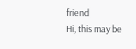friend
Hi, this may be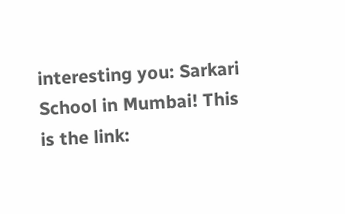interesting you: Sarkari School in Mumbai! This is the link: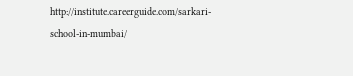http://institute.careerguide.com/sarkari-school-in-mumbai/